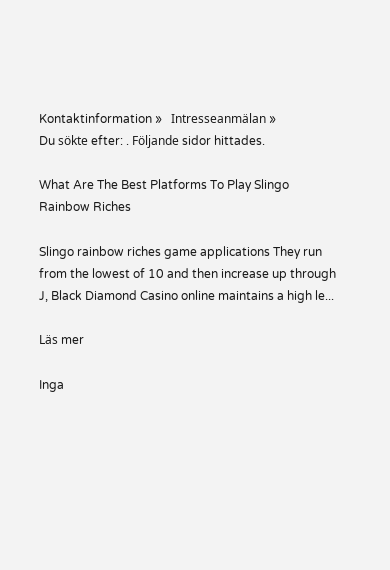Kontaktinformation »   Intresseanmälan »
Du sökte efter: . Följande sidor hittades.

What Are The Best Platforms To Play Slingo Rainbow Riches

Slingo rainbow riches game applications They run from the lowest of 10 and then increase up through J, Black Diamond Casino online maintains a high le...

Läs mer

Inga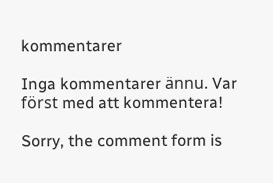kommentarer

Inga kommentarer ännu. Var först med att kommentera!

Sorry, the comment form is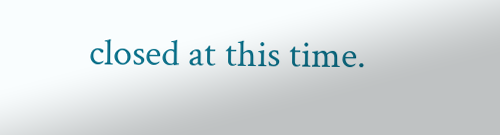closed at this time.